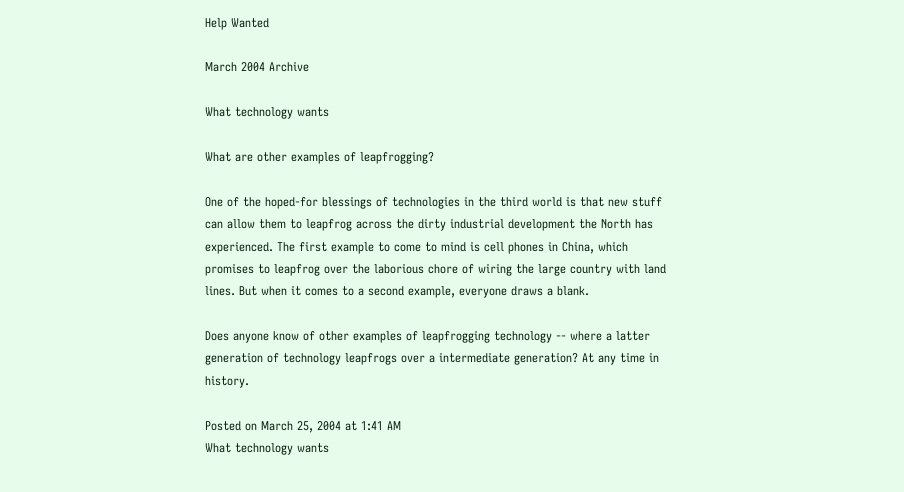Help Wanted

March 2004 Archive

What technology wants

What are other examples of leapfrogging?

One of the hoped-for blessings of technologies in the third world is that new stuff can allow them to leapfrog across the dirty industrial development the North has experienced. The first example to come to mind is cell phones in China, which promises to leapfrog over the laborious chore of wiring the large country with land lines. But when it comes to a second example, everyone draws a blank.

Does anyone know of other examples of leapfrogging technology -- where a latter generation of technology leapfrogs over a intermediate generation? At any time in history.

Posted on March 25, 2004 at 1:41 AM
What technology wants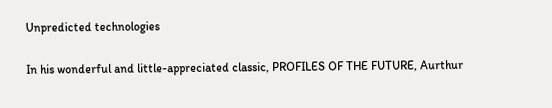Unpredicted technologies

In his wonderful and little-appreciated classic, PROFILES OF THE FUTURE, Aurthur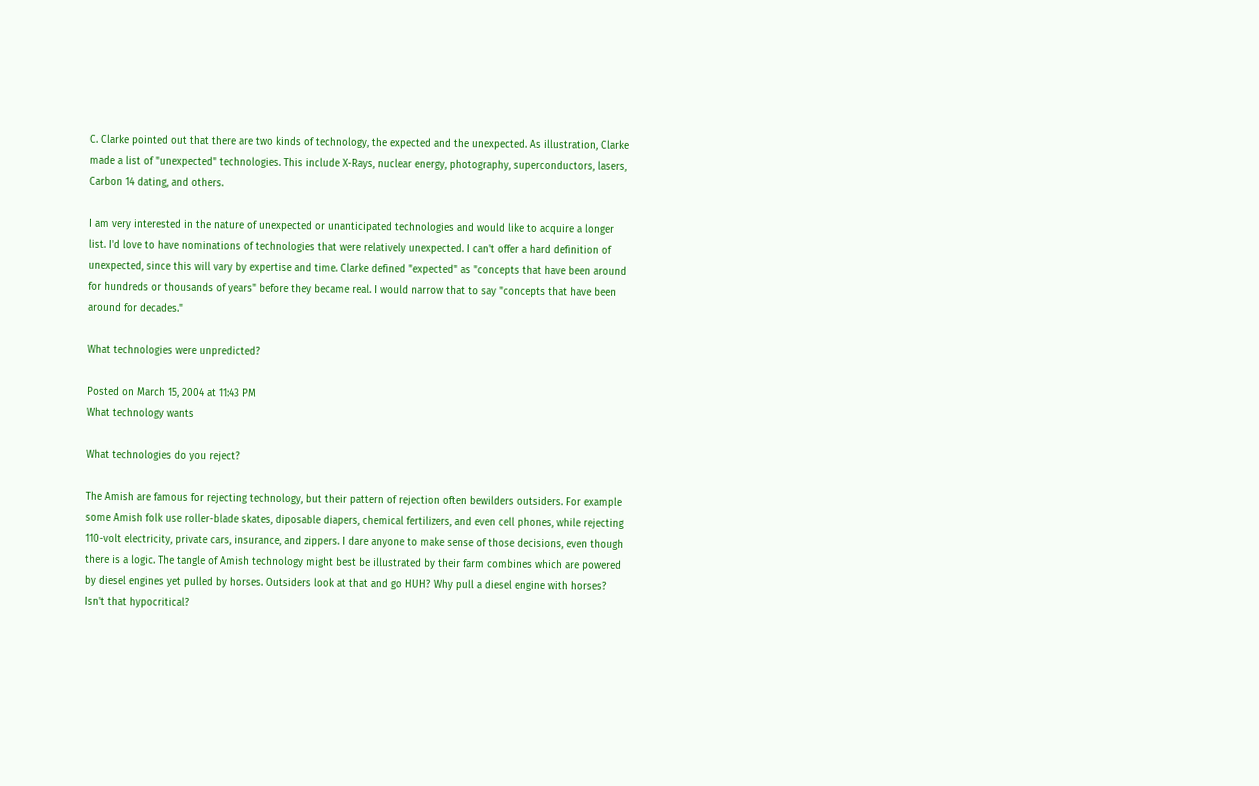C. Clarke pointed out that there are two kinds of technology, the expected and the unexpected. As illustration, Clarke made a list of "unexpected" technologies. This include X-Rays, nuclear energy, photography, superconductors, lasers, Carbon 14 dating, and others.

I am very interested in the nature of unexpected or unanticipated technologies and would like to acquire a longer list. I'd love to have nominations of technologies that were relatively unexpected. I can't offer a hard definition of unexpected, since this will vary by expertise and time. Clarke defined "expected" as "concepts that have been around for hundreds or thousands of years" before they became real. I would narrow that to say "concepts that have been around for decades."

What technologies were unpredicted?

Posted on March 15, 2004 at 11:43 PM
What technology wants

What technologies do you reject?

The Amish are famous for rejecting technology, but their pattern of rejection often bewilders outsiders. For example some Amish folk use roller-blade skates, diposable diapers, chemical fertilizers, and even cell phones, while rejecting 110-volt electricity, private cars, insurance, and zippers. I dare anyone to make sense of those decisions, even though there is a logic. The tangle of Amish technology might best be illustrated by their farm combines which are powered by diesel engines yet pulled by horses. Outsiders look at that and go HUH? Why pull a diesel engine with horses? Isn't that hypocritical?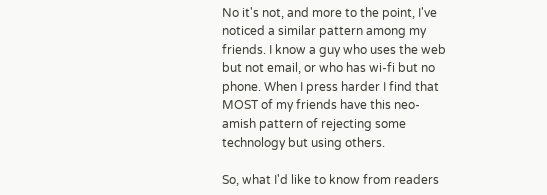No it's not, and more to the point, I've noticed a similar pattern among my friends. I know a guy who uses the web but not email, or who has wi-fi but no phone. When I press harder I find that MOST of my friends have this neo-amish pattern of rejecting some technology but using others.

So, what I'd like to know from readers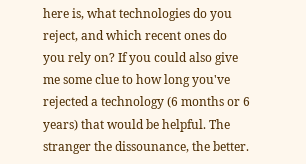here is, what technologies do you reject, and which recent ones do you rely on? If you could also give me some clue to how long you've rejected a technology (6 months or 6 years) that would be helpful. The stranger the dissounance, the better.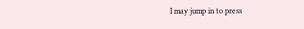I may jump in to press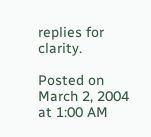replies for clarity.

Posted on March 2, 2004 at 1:00 AM